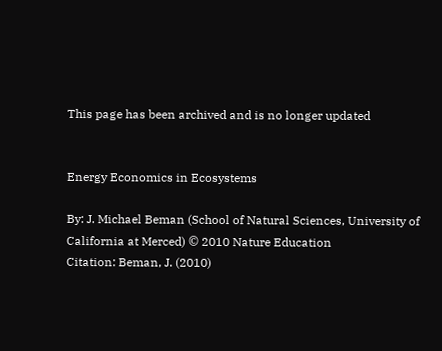This page has been archived and is no longer updated


Energy Economics in Ecosystems

By: J. Michael Beman (School of Natural Sciences, University of California at Merced) © 2010 Nature Education
Citation: Beman, J. (2010)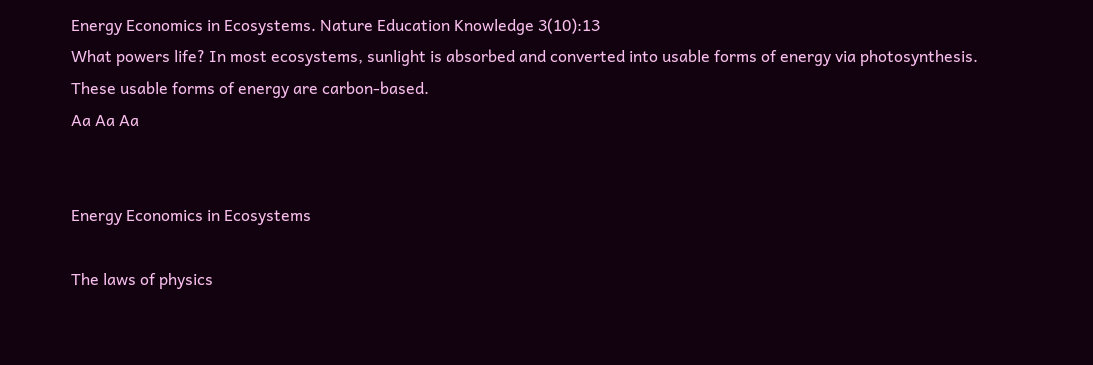Energy Economics in Ecosystems. Nature Education Knowledge 3(10):13
What powers life? In most ecosystems, sunlight is absorbed and converted into usable forms of energy via photosynthesis. These usable forms of energy are carbon-based.
Aa Aa Aa


Energy Economics in Ecosystems

The laws of physics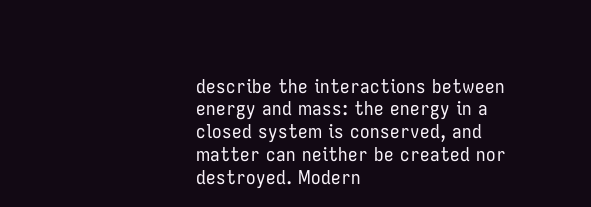describe the interactions between energy and mass: the energy in a closed system is conserved, and matter can neither be created nor destroyed. Modern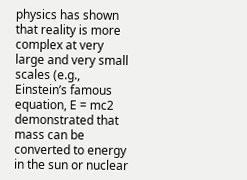physics has shown that reality is more complex at very large and very small scales (e.g., Einstein’s famous equation, E = mc2 demonstrated that mass can be converted to energy in the sun or nuclear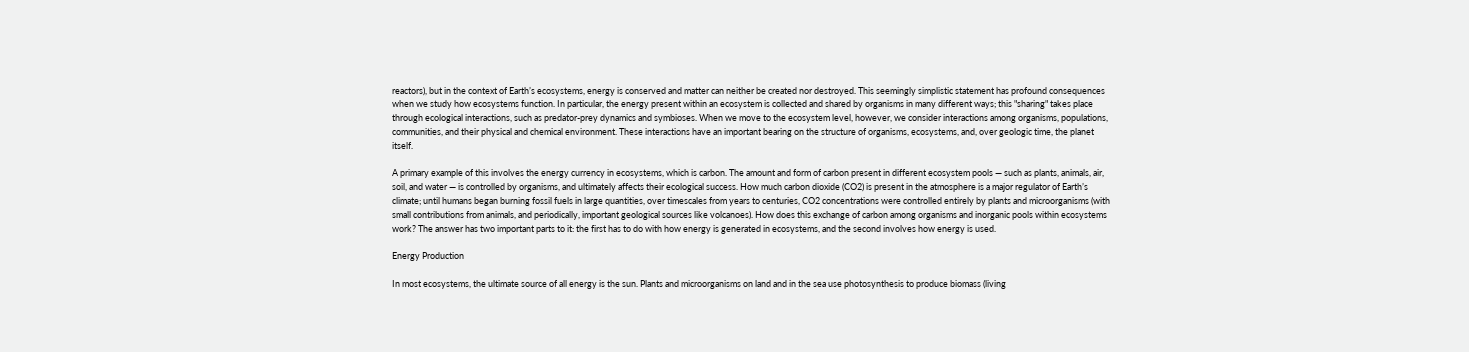reactors), but in the context of Earth’s ecosystems, energy is conserved and matter can neither be created nor destroyed. This seemingly simplistic statement has profound consequences when we study how ecosystems function. In particular, the energy present within an ecosystem is collected and shared by organisms in many different ways; this "sharing" takes place through ecological interactions, such as predator-prey dynamics and symbioses. When we move to the ecosystem level, however, we consider interactions among organisms, populations, communities, and their physical and chemical environment. These interactions have an important bearing on the structure of organisms, ecosystems, and, over geologic time, the planet itself.

A primary example of this involves the energy currency in ecosystems, which is carbon. The amount and form of carbon present in different ecosystem pools — such as plants, animals, air, soil, and water — is controlled by organisms, and ultimately affects their ecological success. How much carbon dioxide (CO2) is present in the atmosphere is a major regulator of Earth’s climate; until humans began burning fossil fuels in large quantities, over timescales from years to centuries, CO2 concentrations were controlled entirely by plants and microorganisms (with small contributions from animals, and periodically, important geological sources like volcanoes). How does this exchange of carbon among organisms and inorganic pools within ecosystems work? The answer has two important parts to it: the first has to do with how energy is generated in ecosystems, and the second involves how energy is used.

Energy Production

In most ecosystems, the ultimate source of all energy is the sun. Plants and microorganisms on land and in the sea use photosynthesis to produce biomass (living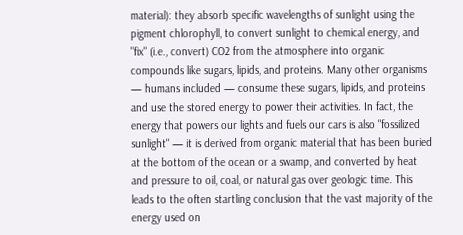material): they absorb specific wavelengths of sunlight using the pigment chlorophyll, to convert sunlight to chemical energy, and "fix" (i.e., convert) CO2 from the atmosphere into organic compounds like sugars, lipids, and proteins. Many other organisms — humans included — consume these sugars, lipids, and proteins and use the stored energy to power their activities. In fact, the energy that powers our lights and fuels our cars is also "fossilized sunlight" — it is derived from organic material that has been buried at the bottom of the ocean or a swamp, and converted by heat and pressure to oil, coal, or natural gas over geologic time. This leads to the often startling conclusion that the vast majority of the energy used on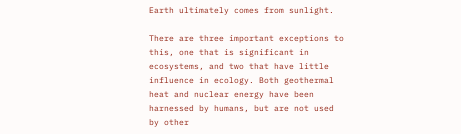Earth ultimately comes from sunlight.

There are three important exceptions to this, one that is significant in ecosystems, and two that have little influence in ecology. Both geothermal heat and nuclear energy have been harnessed by humans, but are not used by other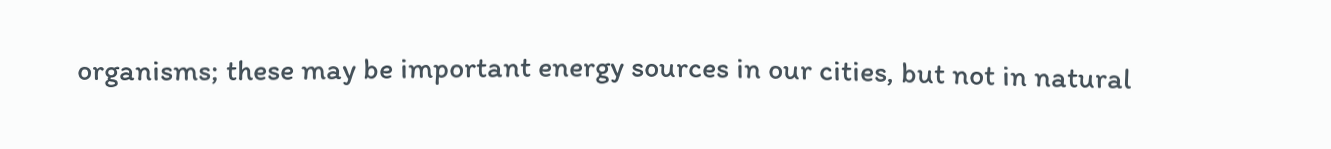organisms; these may be important energy sources in our cities, but not in natural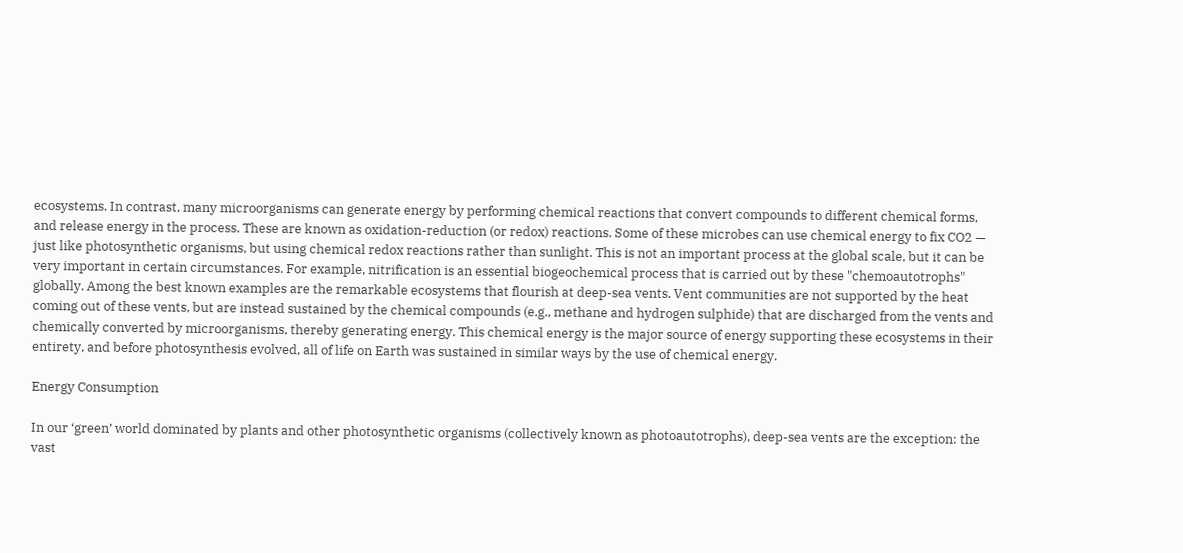ecosystems. In contrast, many microorganisms can generate energy by performing chemical reactions that convert compounds to different chemical forms, and release energy in the process. These are known as oxidation-reduction (or redox) reactions. Some of these microbes can use chemical energy to fix CO2 — just like photosynthetic organisms, but using chemical redox reactions rather than sunlight. This is not an important process at the global scale, but it can be very important in certain circumstances. For example, nitrification is an essential biogeochemical process that is carried out by these "chemoautotrophs" globally. Among the best known examples are the remarkable ecosystems that flourish at deep-sea vents. Vent communities are not supported by the heat coming out of these vents, but are instead sustained by the chemical compounds (e.g., methane and hydrogen sulphide) that are discharged from the vents and chemically converted by microorganisms, thereby generating energy. This chemical energy is the major source of energy supporting these ecosystems in their entirety, and before photosynthesis evolved, all of life on Earth was sustained in similar ways by the use of chemical energy.

Energy Consumption

In our ‘green’ world dominated by plants and other photosynthetic organisms (collectively known as photoautotrophs), deep-sea vents are the exception: the vast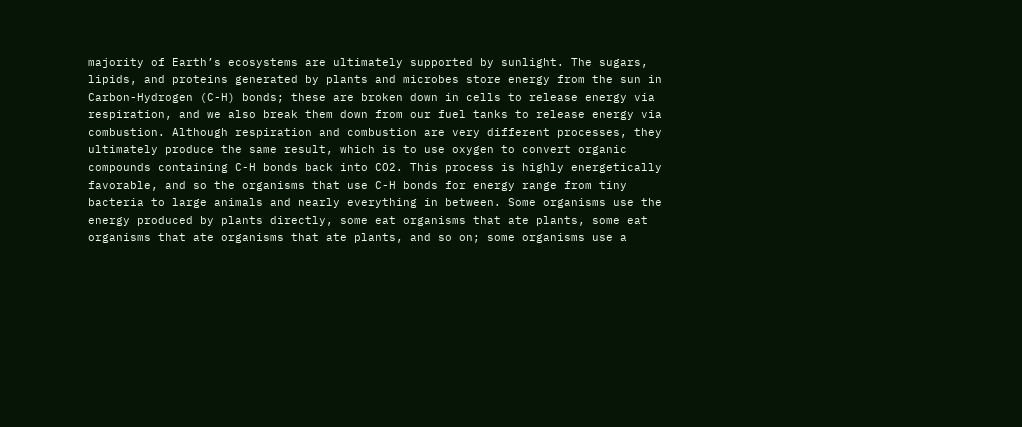majority of Earth’s ecosystems are ultimately supported by sunlight. The sugars, lipids, and proteins generated by plants and microbes store energy from the sun in Carbon-Hydrogen (C-H) bonds; these are broken down in cells to release energy via respiration, and we also break them down from our fuel tanks to release energy via combustion. Although respiration and combustion are very different processes, they ultimately produce the same result, which is to use oxygen to convert organic compounds containing C-H bonds back into CO2. This process is highly energetically favorable, and so the organisms that use C-H bonds for energy range from tiny bacteria to large animals and nearly everything in between. Some organisms use the energy produced by plants directly, some eat organisms that ate plants, some eat organisms that ate organisms that ate plants, and so on; some organisms use a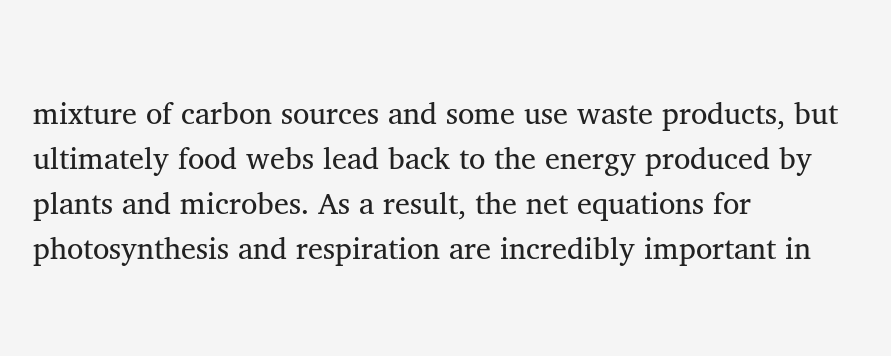mixture of carbon sources and some use waste products, but ultimately food webs lead back to the energy produced by plants and microbes. As a result, the net equations for photosynthesis and respiration are incredibly important in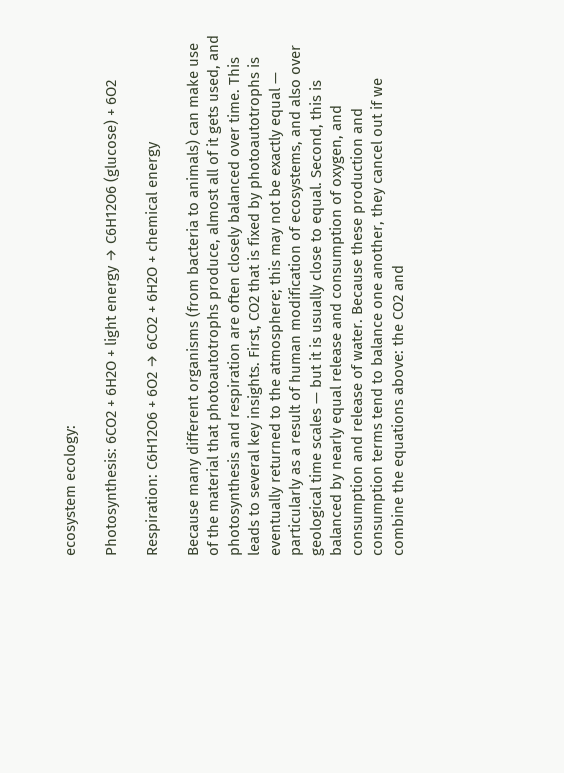ecosystem ecology:

Photosynthesis: 6CO2 + 6H2O + light energy → C6H12O6 (glucose) + 6O2

Respiration: C6H12O6 + 6O2 → 6CO2 + 6H2O + chemical energy

Because many different organisms (from bacteria to animals) can make use of the material that photoautotrophs produce, almost all of it gets used, and photosynthesis and respiration are often closely balanced over time. This leads to several key insights. First, CO2 that is fixed by photoautotrophs is eventually returned to the atmosphere; this may not be exactly equal — particularly as a result of human modification of ecosystems, and also over geological time scales — but it is usually close to equal. Second, this is balanced by nearly equal release and consumption of oxygen, and consumption and release of water. Because these production and consumption terms tend to balance one another, they cancel out if we combine the equations above: the CO2 and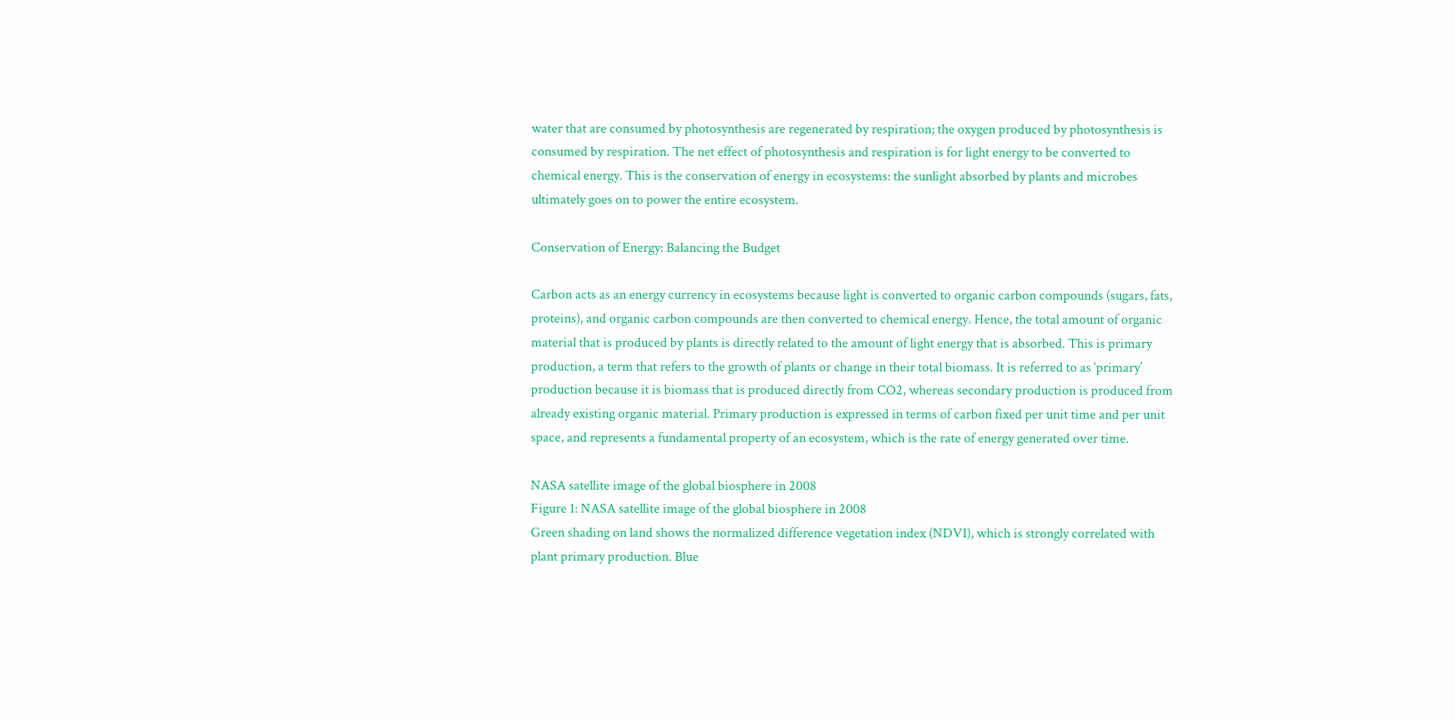water that are consumed by photosynthesis are regenerated by respiration; the oxygen produced by photosynthesis is consumed by respiration. The net effect of photosynthesis and respiration is for light energy to be converted to chemical energy. This is the conservation of energy in ecosystems: the sunlight absorbed by plants and microbes ultimately goes on to power the entire ecosystem.

Conservation of Energy: Balancing the Budget

Carbon acts as an energy currency in ecosystems because light is converted to organic carbon compounds (sugars, fats, proteins), and organic carbon compounds are then converted to chemical energy. Hence, the total amount of organic material that is produced by plants is directly related to the amount of light energy that is absorbed. This is primary production, a term that refers to the growth of plants or change in their total biomass. It is referred to as ‘primary’ production because it is biomass that is produced directly from CO2, whereas secondary production is produced from already existing organic material. Primary production is expressed in terms of carbon fixed per unit time and per unit space, and represents a fundamental property of an ecosystem, which is the rate of energy generated over time.

NASA satellite image of the global biosphere in 2008
Figure 1: NASA satellite image of the global biosphere in 2008
Green shading on land shows the normalized difference vegetation index (NDVI), which is strongly correlated with plant primary production. Blue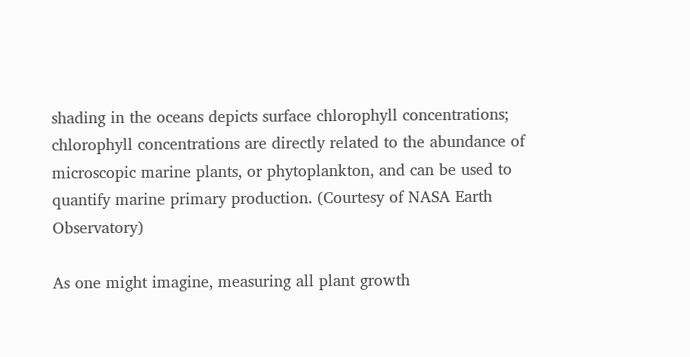shading in the oceans depicts surface chlorophyll concentrations; chlorophyll concentrations are directly related to the abundance of microscopic marine plants, or phytoplankton, and can be used to quantify marine primary production. (Courtesy of NASA Earth Observatory)

As one might imagine, measuring all plant growth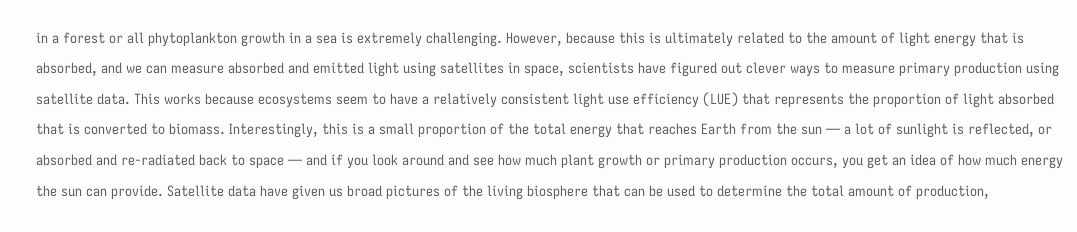in a forest or all phytoplankton growth in a sea is extremely challenging. However, because this is ultimately related to the amount of light energy that is absorbed, and we can measure absorbed and emitted light using satellites in space, scientists have figured out clever ways to measure primary production using satellite data. This works because ecosystems seem to have a relatively consistent light use efficiency (LUE) that represents the proportion of light absorbed that is converted to biomass. Interestingly, this is a small proportion of the total energy that reaches Earth from the sun — a lot of sunlight is reflected, or absorbed and re-radiated back to space — and if you look around and see how much plant growth or primary production occurs, you get an idea of how much energy the sun can provide. Satellite data have given us broad pictures of the living biosphere that can be used to determine the total amount of production,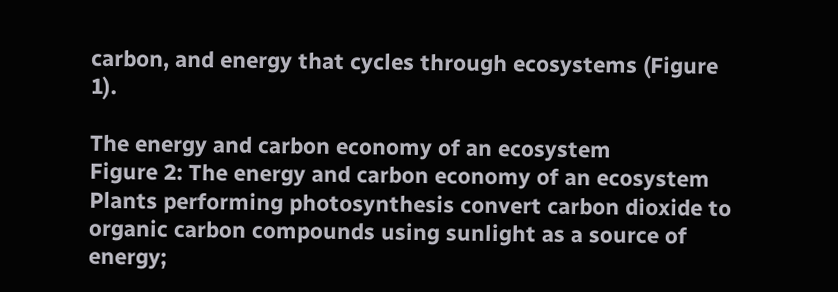carbon, and energy that cycles through ecosystems (Figure 1).

The energy and carbon economy of an ecosystem
Figure 2: The energy and carbon economy of an ecosystem
Plants performing photosynthesis convert carbon dioxide to organic carbon compounds using sunlight as a source of energy;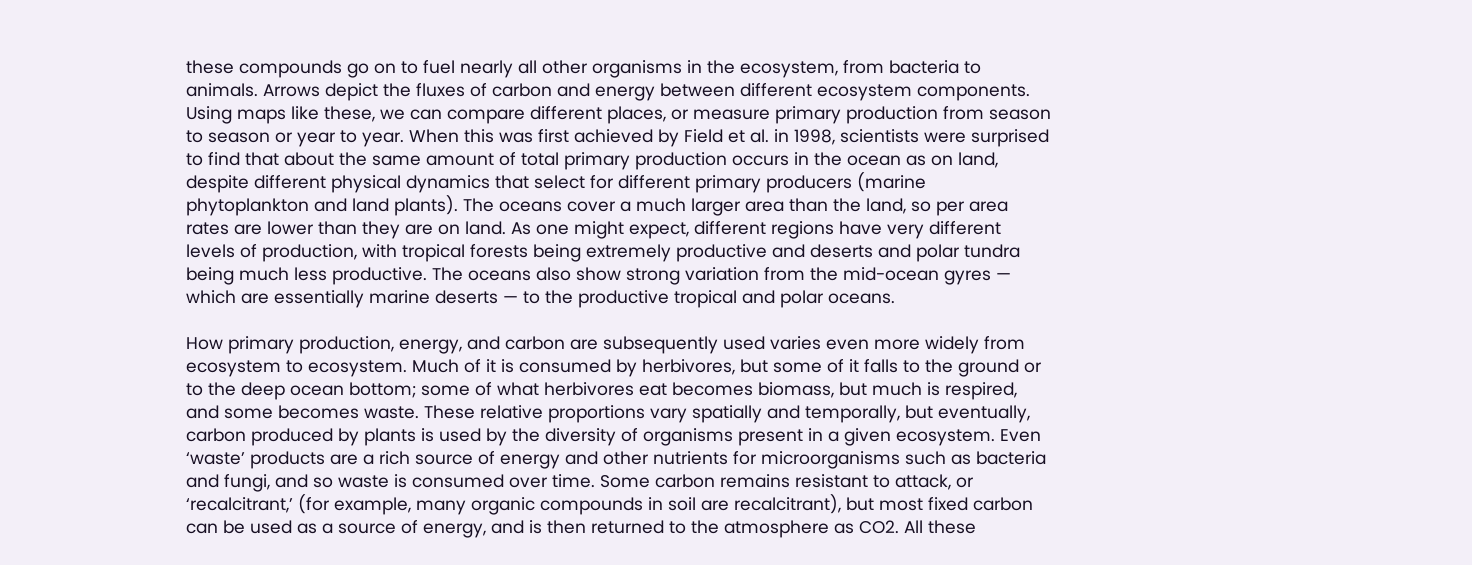these compounds go on to fuel nearly all other organisms in the ecosystem, from bacteria to animals. Arrows depict the fluxes of carbon and energy between different ecosystem components.
Using maps like these, we can compare different places, or measure primary production from season to season or year to year. When this was first achieved by Field et al. in 1998, scientists were surprised to find that about the same amount of total primary production occurs in the ocean as on land, despite different physical dynamics that select for different primary producers (marine phytoplankton and land plants). The oceans cover a much larger area than the land, so per area rates are lower than they are on land. As one might expect, different regions have very different levels of production, with tropical forests being extremely productive and deserts and polar tundra being much less productive. The oceans also show strong variation from the mid-ocean gyres — which are essentially marine deserts — to the productive tropical and polar oceans.

How primary production, energy, and carbon are subsequently used varies even more widely from ecosystem to ecosystem. Much of it is consumed by herbivores, but some of it falls to the ground or to the deep ocean bottom; some of what herbivores eat becomes biomass, but much is respired, and some becomes waste. These relative proportions vary spatially and temporally, but eventually, carbon produced by plants is used by the diversity of organisms present in a given ecosystem. Even ‘waste’ products are a rich source of energy and other nutrients for microorganisms such as bacteria and fungi, and so waste is consumed over time. Some carbon remains resistant to attack, or ‘recalcitrant,’ (for example, many organic compounds in soil are recalcitrant), but most fixed carbon can be used as a source of energy, and is then returned to the atmosphere as CO2. All these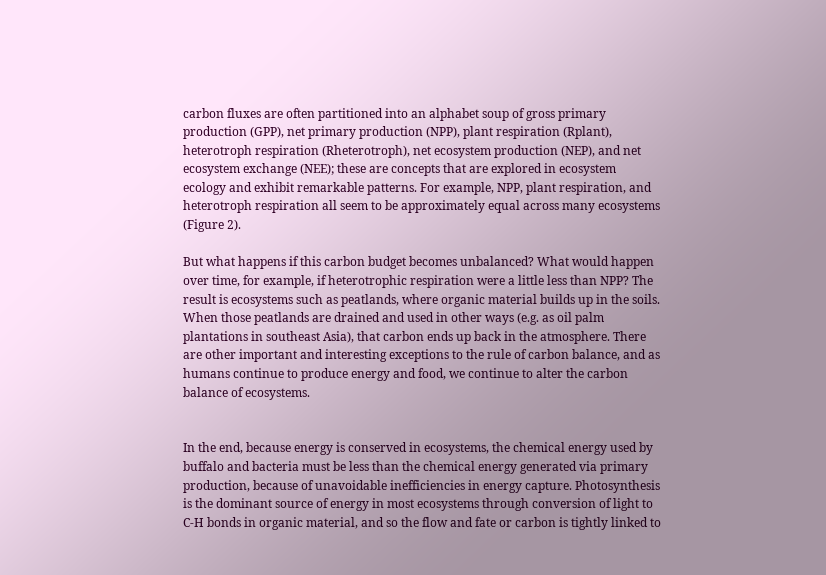carbon fluxes are often partitioned into an alphabet soup of gross primary production (GPP), net primary production (NPP), plant respiration (Rplant), heterotroph respiration (Rheterotroph), net ecosystem production (NEP), and net ecosystem exchange (NEE); these are concepts that are explored in ecosystem ecology and exhibit remarkable patterns. For example, NPP, plant respiration, and heterotroph respiration all seem to be approximately equal across many ecosystems (Figure 2).

But what happens if this carbon budget becomes unbalanced? What would happen over time, for example, if heterotrophic respiration were a little less than NPP? The result is ecosystems such as peatlands, where organic material builds up in the soils. When those peatlands are drained and used in other ways (e.g. as oil palm plantations in southeast Asia), that carbon ends up back in the atmosphere. There are other important and interesting exceptions to the rule of carbon balance, and as humans continue to produce energy and food, we continue to alter the carbon balance of ecosystems.


In the end, because energy is conserved in ecosystems, the chemical energy used by buffalo and bacteria must be less than the chemical energy generated via primary production, because of unavoidable inefficiencies in energy capture. Photosynthesis is the dominant source of energy in most ecosystems through conversion of light to C-H bonds in organic material, and so the flow and fate or carbon is tightly linked to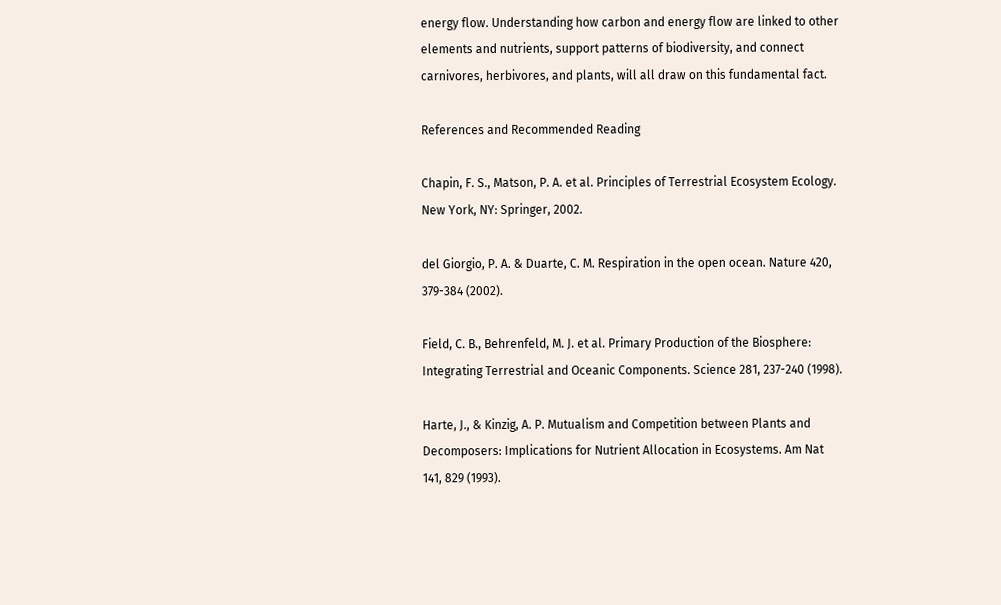energy flow. Understanding how carbon and energy flow are linked to other elements and nutrients, support patterns of biodiversity, and connect carnivores, herbivores, and plants, will all draw on this fundamental fact.

References and Recommended Reading

Chapin, F. S., Matson, P. A. et al. Principles of Terrestrial Ecosystem Ecology. New York, NY: Springer, 2002.

del Giorgio, P. A. & Duarte, C. M. Respiration in the open ocean. Nature 420, 379-384 (2002).

Field, C. B., Behrenfeld, M. J. et al. Primary Production of the Biosphere: Integrating Terrestrial and Oceanic Components. Science 281, 237-240 (1998).

Harte, J., & Kinzig, A. P. Mutualism and Competition between Plants and Decomposers: Implications for Nutrient Allocation in Ecosystems. Am Nat 141, 829 (1993).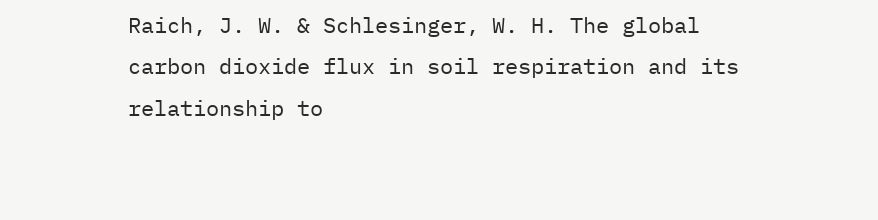Raich, J. W. & Schlesinger, W. H. The global carbon dioxide flux in soil respiration and its relationship to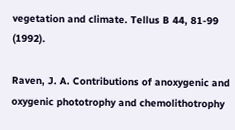vegetation and climate. Tellus B 44, 81-99 (1992).

Raven, J. A. Contributions of anoxygenic and oxygenic phototrophy and chemolithotrophy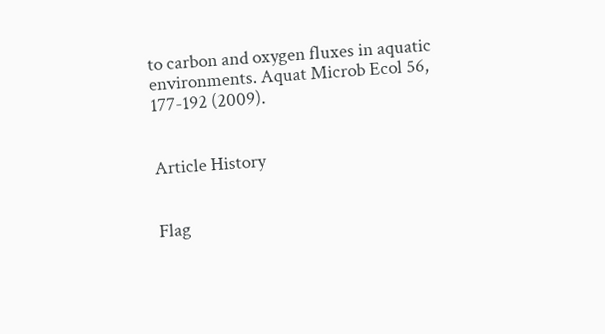to carbon and oxygen fluxes in aquatic environments. Aquat Microb Ecol 56, 177-192 (2009).


Article History


Flag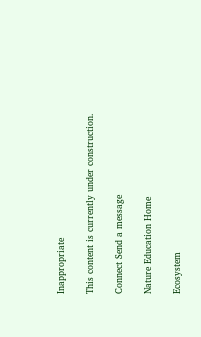Inappropriate

This content is currently under construction.

Connect Send a message

Nature Education Home

Ecosystem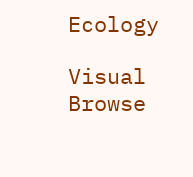Ecology

Visual Browse